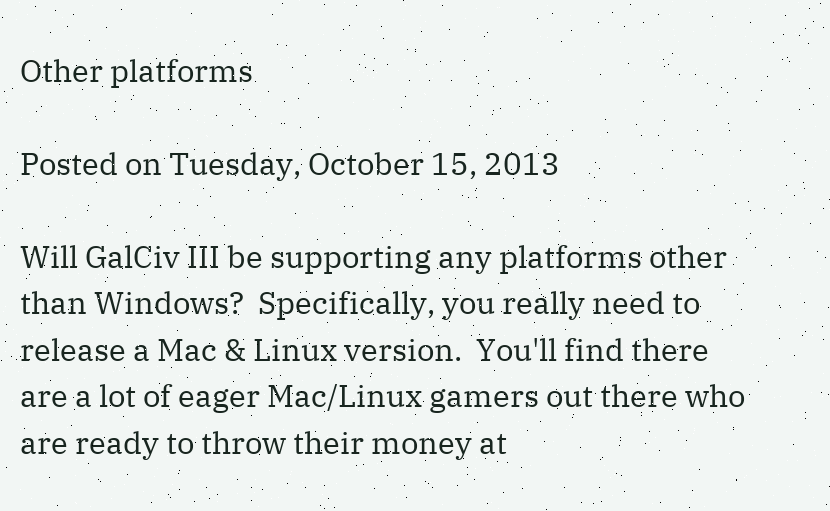Other platforms

Posted on Tuesday, October 15, 2013

Will GalCiv III be supporting any platforms other than Windows?  Specifically, you really need to release a Mac & Linux version.  You'll find there are a lot of eager Mac/Linux gamers out there who are ready to throw their money at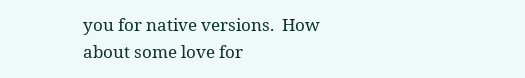you for native versions.  How about some love for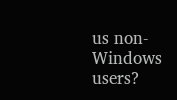us non-Windows users?